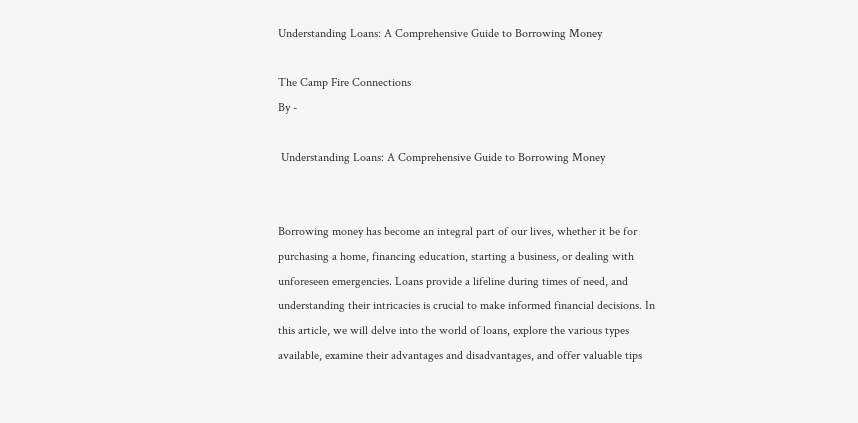Understanding Loans: A Comprehensive Guide to Borrowing Money

The Camp Fire Connections
By -

 Understanding Loans: A Comprehensive Guide to Borrowing Money


Borrowing money has become an integral part of our lives, whether it be for purchasing a home, financing education, starting a business, or dealing with unforeseen emergencies. Loans provide a lifeline during times of need, and understanding their intricacies is crucial to make informed financial decisions. In this article, we will delve into the world of loans, explore the various types available, examine their advantages and disadvantages, and offer valuable tips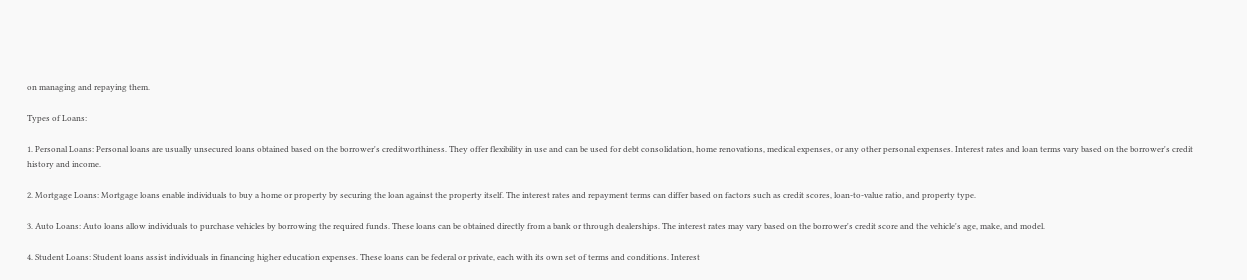on managing and repaying them.

Types of Loans:

1. Personal Loans: Personal loans are usually unsecured loans obtained based on the borrower's creditworthiness. They offer flexibility in use and can be used for debt consolidation, home renovations, medical expenses, or any other personal expenses. Interest rates and loan terms vary based on the borrower's credit history and income.

2. Mortgage Loans: Mortgage loans enable individuals to buy a home or property by securing the loan against the property itself. The interest rates and repayment terms can differ based on factors such as credit scores, loan-to-value ratio, and property type.

3. Auto Loans: Auto loans allow individuals to purchase vehicles by borrowing the required funds. These loans can be obtained directly from a bank or through dealerships. The interest rates may vary based on the borrower's credit score and the vehicle's age, make, and model.

4. Student Loans: Student loans assist individuals in financing higher education expenses. These loans can be federal or private, each with its own set of terms and conditions. Interest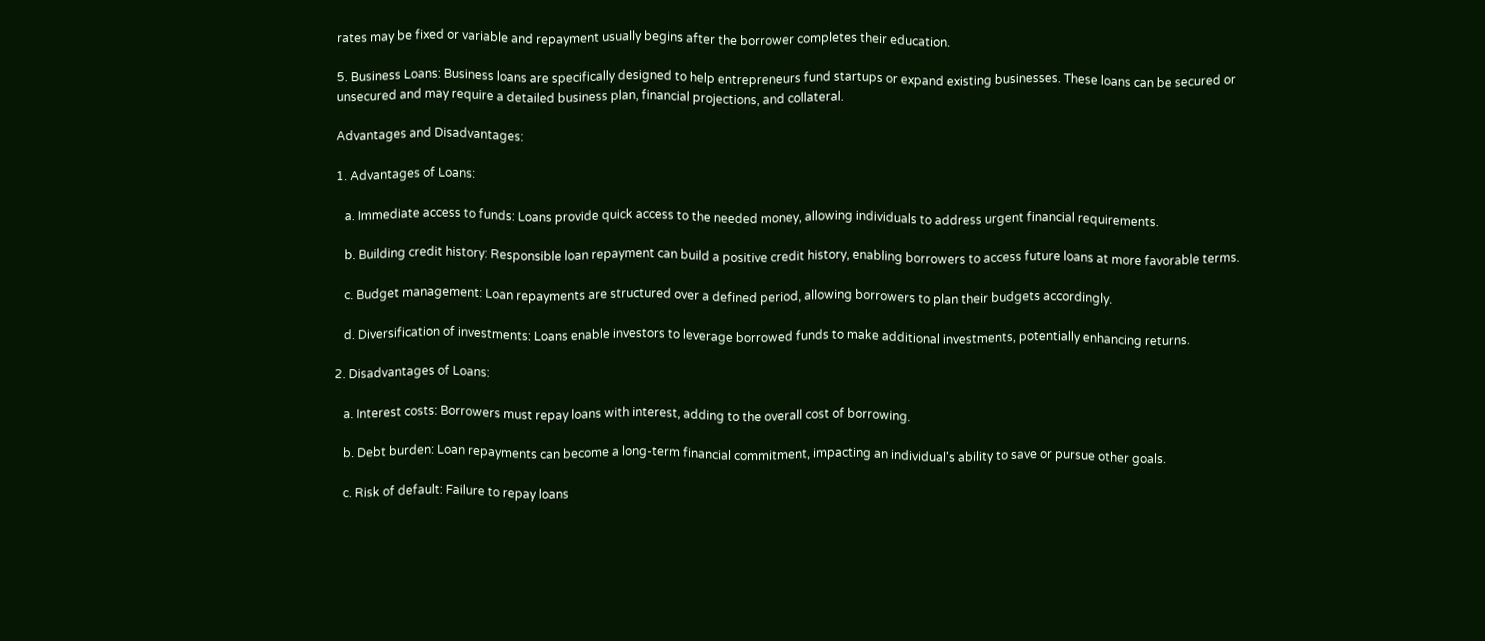rates may be fixed or variable and repayment usually begins after the borrower completes their education.

5. Business Loans: Business loans are specifically designed to help entrepreneurs fund startups or expand existing businesses. These loans can be secured or unsecured and may require a detailed business plan, financial projections, and collateral.

Advantages and Disadvantages:

1. Advantages of Loans:

   a. Immediate access to funds: Loans provide quick access to the needed money, allowing individuals to address urgent financial requirements.

   b. Building credit history: Responsible loan repayment can build a positive credit history, enabling borrowers to access future loans at more favorable terms.

   c. Budget management: Loan repayments are structured over a defined period, allowing borrowers to plan their budgets accordingly.

   d. Diversification of investments: Loans enable investors to leverage borrowed funds to make additional investments, potentially enhancing returns.

2. Disadvantages of Loans:

   a. Interest costs: Borrowers must repay loans with interest, adding to the overall cost of borrowing.

   b. Debt burden: Loan repayments can become a long-term financial commitment, impacting an individual's ability to save or pursue other goals.

   c. Risk of default: Failure to repay loans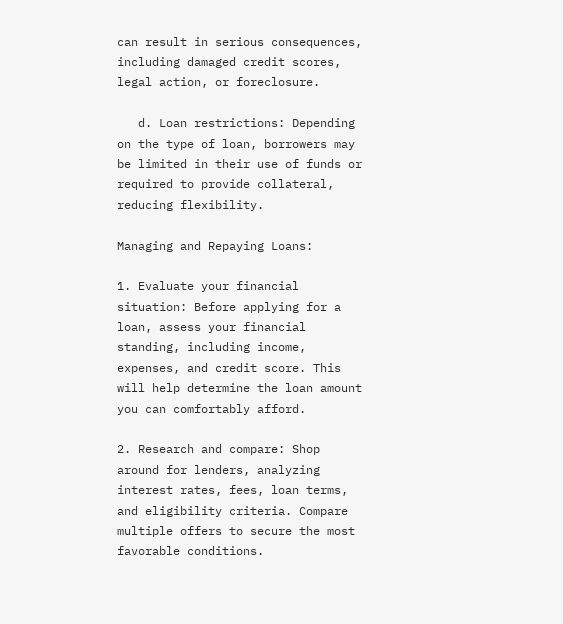can result in serious consequences, including damaged credit scores, legal action, or foreclosure.

   d. Loan restrictions: Depending on the type of loan, borrowers may be limited in their use of funds or required to provide collateral, reducing flexibility.

Managing and Repaying Loans:

1. Evaluate your financial situation: Before applying for a loan, assess your financial standing, including income, expenses, and credit score. This will help determine the loan amount you can comfortably afford.

2. Research and compare: Shop around for lenders, analyzing interest rates, fees, loan terms, and eligibility criteria. Compare multiple offers to secure the most favorable conditions.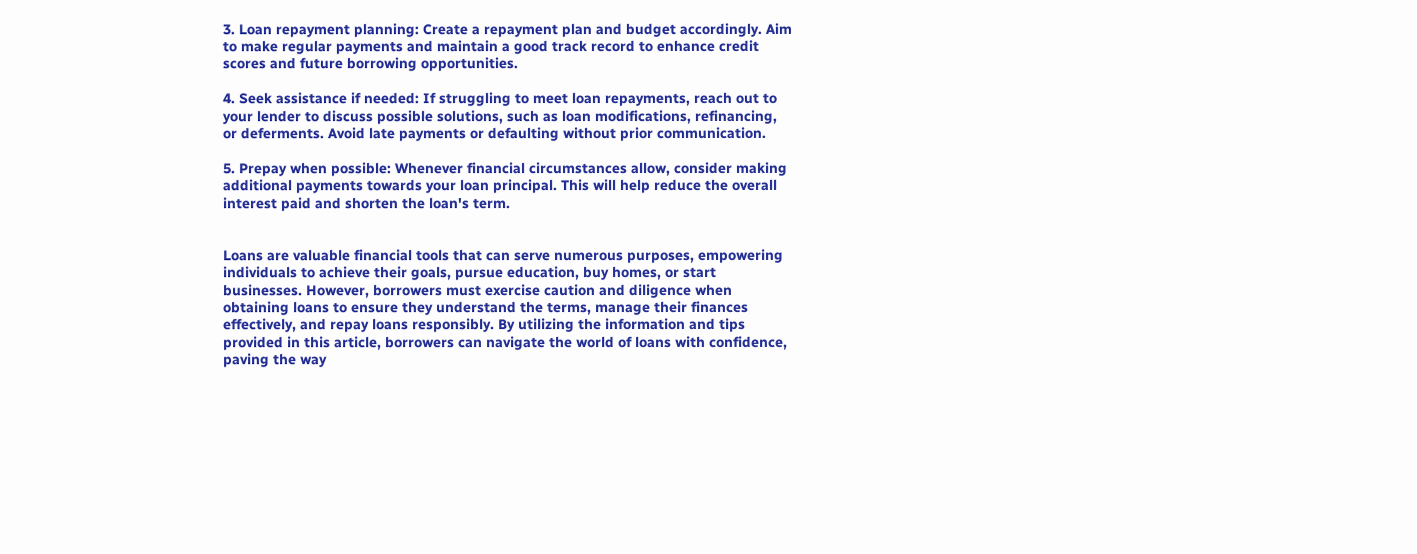3. Loan repayment planning: Create a repayment plan and budget accordingly. Aim to make regular payments and maintain a good track record to enhance credit scores and future borrowing opportunities.

4. Seek assistance if needed: If struggling to meet loan repayments, reach out to your lender to discuss possible solutions, such as loan modifications, refinancing, or deferments. Avoid late payments or defaulting without prior communication.

5. Prepay when possible: Whenever financial circumstances allow, consider making additional payments towards your loan principal. This will help reduce the overall interest paid and shorten the loan's term.


Loans are valuable financial tools that can serve numerous purposes, empowering individuals to achieve their goals, pursue education, buy homes, or start businesses. However, borrowers must exercise caution and diligence when obtaining loans to ensure they understand the terms, manage their finances effectively, and repay loans responsibly. By utilizing the information and tips provided in this article, borrowers can navigate the world of loans with confidence, paving the way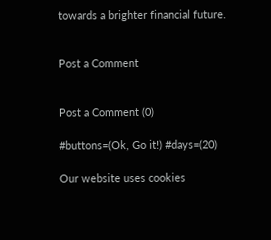towards a brighter financial future.


Post a Comment


Post a Comment (0)

#buttons=(Ok, Go it!) #days=(20)

Our website uses cookies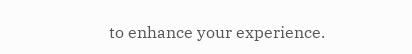to enhance your experience.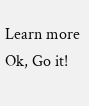Learn more
Ok, Go it!